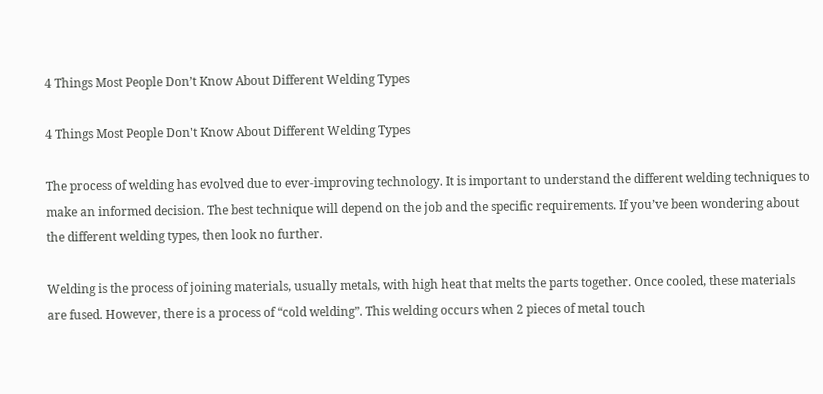4 Things Most People Don’t Know About Different Welding Types

4 Things Most People Don't Know About Different Welding Types

The process of welding has evolved due to ever-improving technology. It is important to understand the different welding techniques to make an informed decision. The best technique will depend on the job and the specific requirements. If you’ve been wondering about the different welding types, then look no further.

Welding is the process of joining materials, usually metals, with high heat that melts the parts together. Once cooled, these materials are fused. However, there is a process of “cold welding”. This welding occurs when 2 pieces of metal touch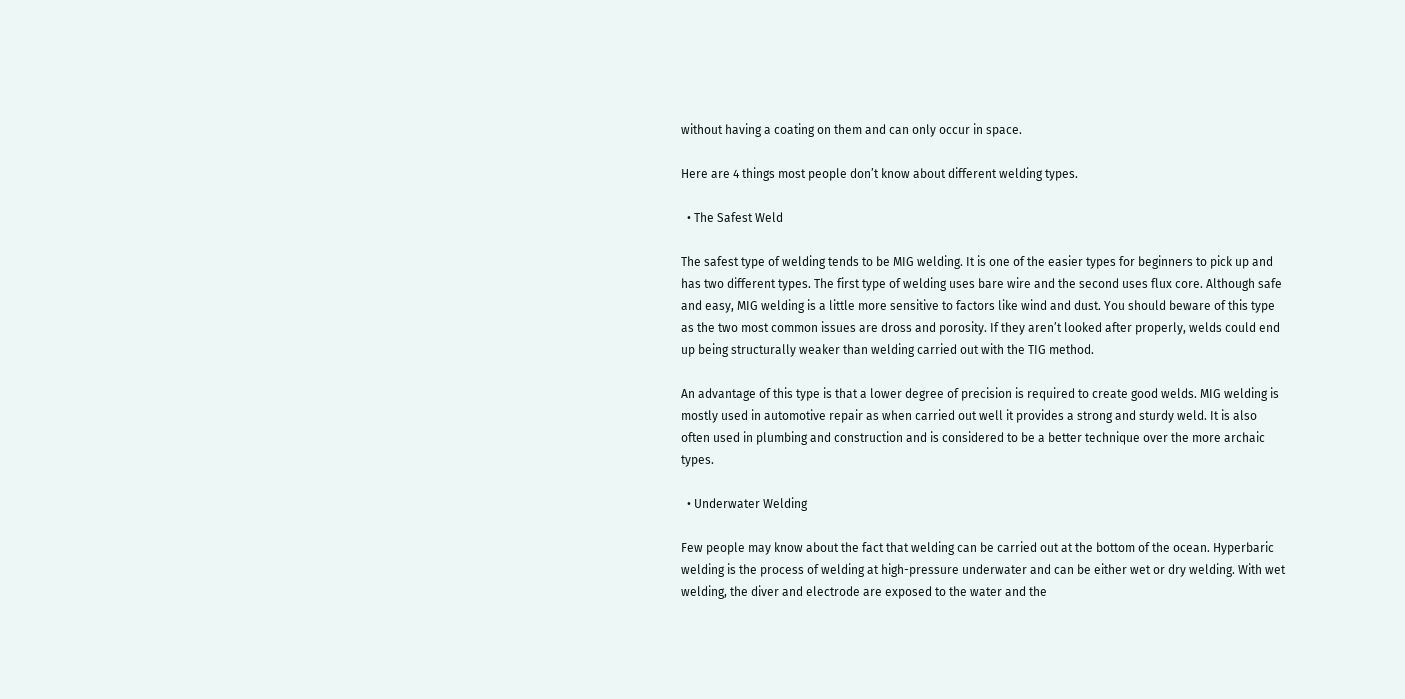without having a coating on them and can only occur in space.

Here are 4 things most people don’t know about different welding types.

  • The Safest Weld

The safest type of welding tends to be MIG welding. It is one of the easier types for beginners to pick up and has two different types. The first type of welding uses bare wire and the second uses flux core. Although safe and easy, MIG welding is a little more sensitive to factors like wind and dust. You should beware of this type as the two most common issues are dross and porosity. If they aren’t looked after properly, welds could end up being structurally weaker than welding carried out with the TIG method.

An advantage of this type is that a lower degree of precision is required to create good welds. MIG welding is mostly used in automotive repair as when carried out well it provides a strong and sturdy weld. It is also often used in plumbing and construction and is considered to be a better technique over the more archaic types.

  • Underwater Welding

Few people may know about the fact that welding can be carried out at the bottom of the ocean. Hyperbaric welding is the process of welding at high-pressure underwater and can be either wet or dry welding. With wet welding, the diver and electrode are exposed to the water and the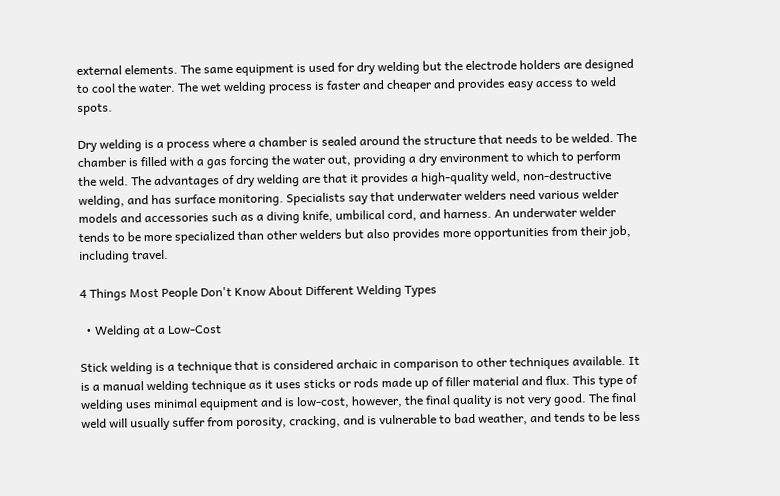external elements. The same equipment is used for dry welding but the electrode holders are designed to cool the water. The wet welding process is faster and cheaper and provides easy access to weld spots.

Dry welding is a process where a chamber is sealed around the structure that needs to be welded. The chamber is filled with a gas forcing the water out, providing a dry environment to which to perform the weld. The advantages of dry welding are that it provides a high-quality weld, non-destructive welding, and has surface monitoring. Specialists say that underwater welders need various welder models and accessories such as a diving knife, umbilical cord, and harness. An underwater welder tends to be more specialized than other welders but also provides more opportunities from their job, including travel.

4 Things Most People Don't Know About Different Welding Types

  • Welding at a Low-Cost

Stick welding is a technique that is considered archaic in comparison to other techniques available. It is a manual welding technique as it uses sticks or rods made up of filler material and flux. This type of welding uses minimal equipment and is low-cost, however, the final quality is not very good. The final weld will usually suffer from porosity, cracking, and is vulnerable to bad weather, and tends to be less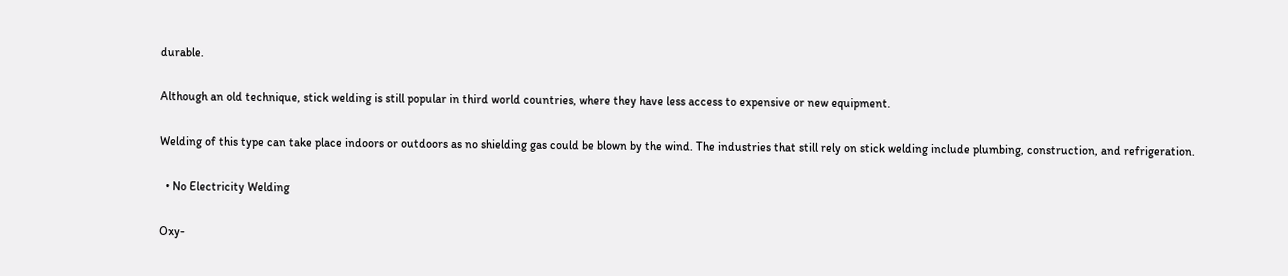durable.

Although an old technique, stick welding is still popular in third world countries, where they have less access to expensive or new equipment.

Welding of this type can take place indoors or outdoors as no shielding gas could be blown by the wind. The industries that still rely on stick welding include plumbing, construction, and refrigeration.

  • No Electricity Welding

Oxy-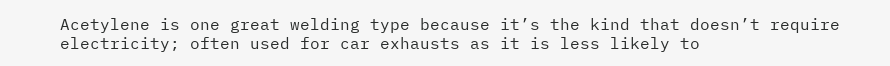Acetylene is one great welding type because it’s the kind that doesn’t require electricity; often used for car exhausts as it is less likely to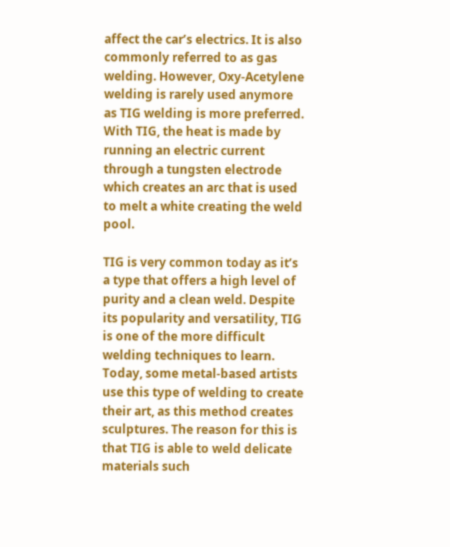affect the car’s electrics. It is also commonly referred to as gas welding. However, Oxy-Acetylene welding is rarely used anymore as TIG welding is more preferred. With TIG, the heat is made by running an electric current through a tungsten electrode which creates an arc that is used to melt a white creating the weld pool.

TIG is very common today as it’s a type that offers a high level of purity and a clean weld. Despite its popularity and versatility, TIG is one of the more difficult welding techniques to learn. Today, some metal-based artists use this type of welding to create their art, as this method creates sculptures. The reason for this is that TIG is able to weld delicate materials such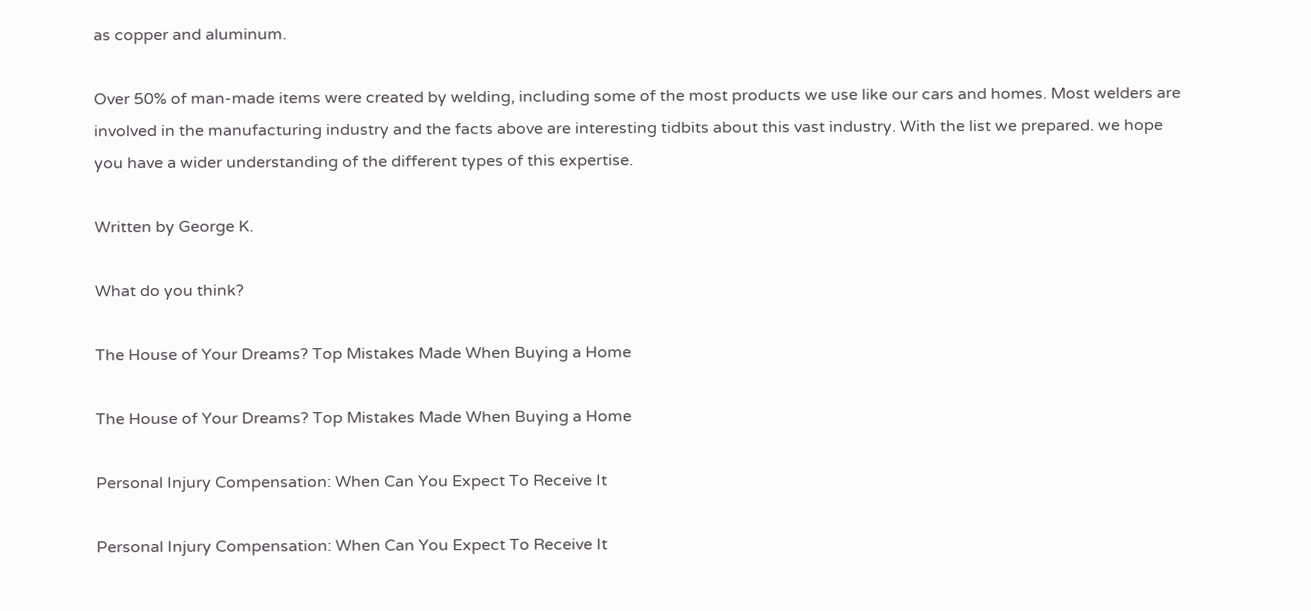as copper and aluminum.

Over 50% of man-made items were created by welding, including some of the most products we use like our cars and homes. Most welders are involved in the manufacturing industry and the facts above are interesting tidbits about this vast industry. With the list we prepared. we hope you have a wider understanding of the different types of this expertise.

Written by George K.

What do you think?

The House of Your Dreams? Top Mistakes Made When Buying a Home

The House of Your Dreams? Top Mistakes Made When Buying a Home

Personal Injury Compensation: When Can You Expect To Receive It

Personal Injury Compensation: When Can You Expect To Receive It